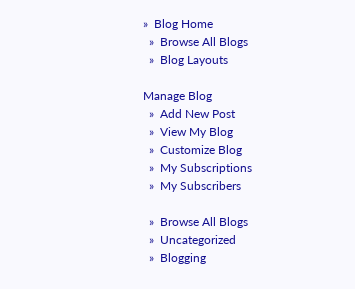»  Blog Home
  »  Browse All Blogs
  »  Blog Layouts

Manage Blog
  »  Add New Post
  »  View My Blog
  »  Customize Blog
  »  My Subscriptions
  »  My Subscribers

  »  Browse All Blogs
  »  Uncategorized
  »  Blogging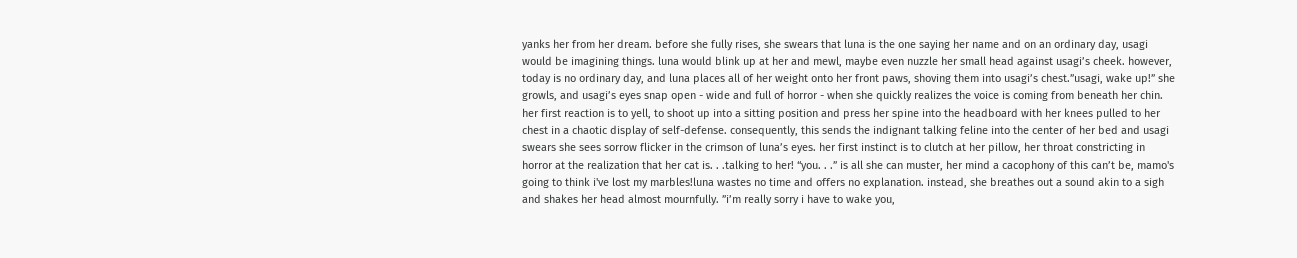yanks her from her dream. before she fully rises, she swears that luna is the one saying her name and on an ordinary day, usagi would be imagining things. luna would blink up at her and mewl, maybe even nuzzle her small head against usagi’s cheek. however, today is no ordinary day, and luna places all of her weight onto her front paws, shoving them into usagi’s chest.”usagi, wake up!” she growls, and usagi’s eyes snap open - wide and full of horror - when she quickly realizes the voice is coming from beneath her chin. her first reaction is to yell, to shoot up into a sitting position and press her spine into the headboard with her knees pulled to her chest in a chaotic display of self-defense. consequently, this sends the indignant talking feline into the center of her bed and usagi swears she sees sorrow flicker in the crimson of luna’s eyes. her first instinct is to clutch at her pillow, her throat constricting in horror at the realization that her cat is. . .talking to her! “you. . .” is all she can muster, her mind a cacophony of this can’t be, mamo's going to think i've lost my marbles!luna wastes no time and offers no explanation. instead, she breathes out a sound akin to a sigh and shakes her head almost mournfully. ”i’m really sorry i have to wake you,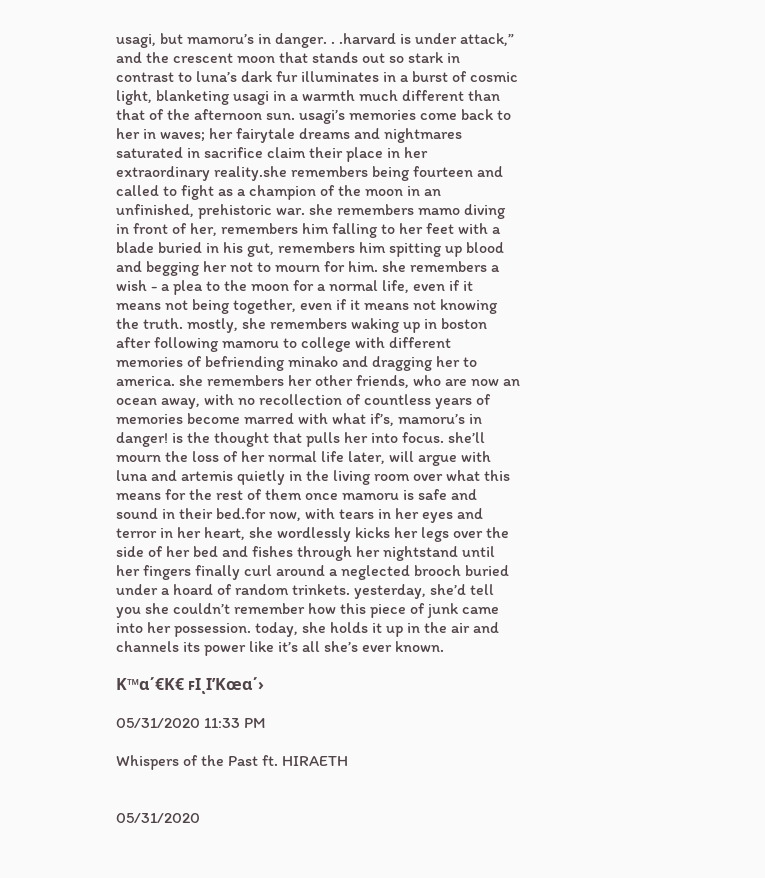usagi, but mamoru’s in danger. . .harvard is under attack,” and the crescent moon that stands out so stark in contrast to luna’s dark fur illuminates in a burst of cosmic light, blanketing usagi in a warmth much different than that of the afternoon sun. usagi’s memories come back to her in waves; her fairytale dreams and nightmares saturated in sacrifice claim their place in her extraordinary reality.she remembers being fourteen and called to fight as a champion of the moon in an unfinished, prehistoric war. she remembers mamo diving in front of her, remembers him falling to her feet with a blade buried in his gut, remembers him spitting up blood and begging her not to mourn for him. she remembers a wish - a plea to the moon for a normal life, even if it means not being together, even if it means not knowing the truth. mostly, she remembers waking up in boston after following mamoru to college with different memories of befriending minako and dragging her to america. she remembers her other friends, who are now an ocean away, with no recollection of countless years of memories become marred with what if’s, mamoru’s in danger! is the thought that pulls her into focus. she’ll mourn the loss of her normal life later, will argue with luna and artemis quietly in the living room over what this means for the rest of them once mamoru is safe and sound in their bed.for now, with tears in her eyes and terror in her heart, she wordlessly kicks her legs over the side of her bed and fishes through her nightstand until her fingers finally curl around a neglected brooch buried under a hoard of random trinkets. yesterday, she’d tell you she couldn’t remember how this piece of junk came into her possession. today, she holds it up in the air and channels its power like it’s all she’s ever known.

Κ™α΄€Κ€ ꜰΙͺΙ’Κœα΄›

05/31/2020 11:33 PM

Whispers of the Past ft. HIRAETH


05/31/2020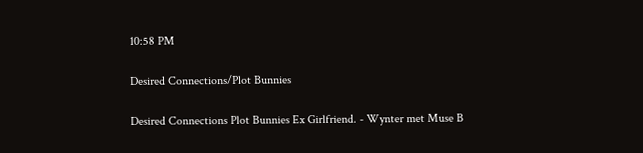10:58 PM

Desired Connections/Plot Bunnies

Desired Connections Plot Bunnies Ex Girlfriend. - Wynter met Muse B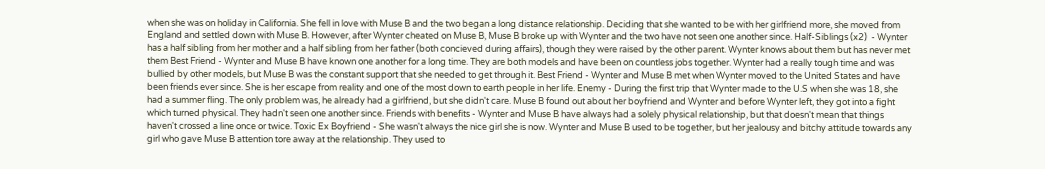when she was on holiday in California. She fell in love with Muse B and the two began a long distance relationship. Deciding that she wanted to be with her girlfriend more, she moved from England and settled down with Muse B. However, after Wynter cheated on Muse B, Muse B broke up with Wynter and the two have not seen one another since. Half-Siblings (x2)  - Wynter has a half sibling from her mother and a half sibling from her father (both concieved during affairs), though they were raised by the other parent. Wynter knows about them but has never met them Best Friend - Wynter and Muse B have known one another for a long time. They are both models and have been on countless jobs together. Wynter had a really tough time and was bullied by other models, but Muse B was the constant support that she needed to get through it. Best Friend - Wynter and Muse B met when Wynter moved to the United States and have been friends ever since. She is her escape from reality and one of the most down to earth people in her life. Enemy - During the first trip that Wynter made to the U.S when she was 18, she had a summer fling. The only problem was, he already had a girlfriend, but she didn't care. Muse B found out about her boyfriend and Wynter and before Wynter left, they got into a fight which turned physical. They hadn't seen one another since. Friends with benefits - Wynter and Muse B have always had a solely physical relationship, but that doesn't mean that things haven't crossed a line once or twice. Toxic Ex Boyfriend - She wasn't always the nice girl she is now. Wynter and Muse B used to be together, but her jealousy and bitchy attitude towards any girl who gave Muse B attention tore away at the relationship. They used to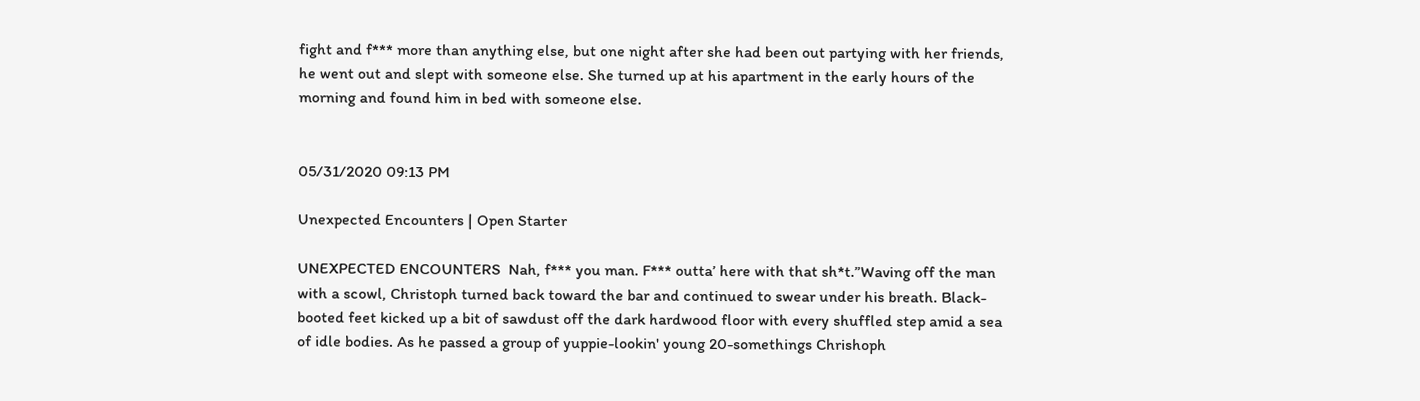fight and f*** more than anything else, but one night after she had been out partying with her friends, he went out and slept with someone else. She turned up at his apartment in the early hours of the morning and found him in bed with someone else.


05/31/2020 09:13 PM

Unexpected Encounters | Open Starter

UNEXPECTED ENCOUNTERS  Nah, f*** you man. F*** outta’ here with that sh*t.”Waving off the man with a scowl, Christoph turned back toward the bar and continued to swear under his breath. Black-booted feet kicked up a bit of sawdust off the dark hardwood floor with every shuffled step amid a sea of idle bodies. As he passed a group of yuppie-lookin' young 20-somethings Chrishoph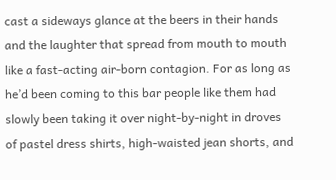cast a sideways glance at the beers in their hands and the laughter that spread from mouth to mouth like a fast-acting air-born contagion. For as long as he’d been coming to this bar people like them had slowly been taking it over night-by-night in droves of pastel dress shirts, high-waisted jean shorts, and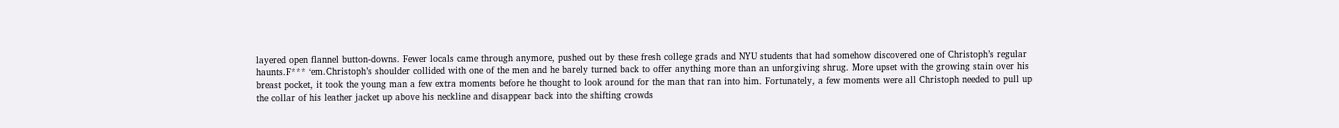layered open flannel button-downs. Fewer locals came through anymore, pushed out by these fresh college grads and NYU students that had somehow discovered one of Christoph’s regular haunts.F*** ‘em.Christoph’s shoulder collided with one of the men and he barely turned back to offer anything more than an unforgiving shrug. More upset with the growing stain over his breast pocket, it took the young man a few extra moments before he thought to look around for the man that ran into him. Fortunately, a few moments were all Christoph needed to pull up the collar of his leather jacket up above his neckline and disappear back into the shifting crowds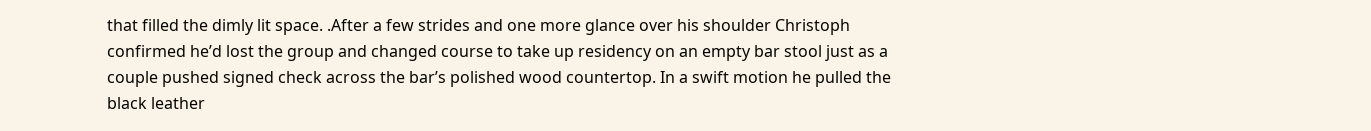that filled the dimly lit space. .After a few strides and one more glance over his shoulder Christoph confirmed he’d lost the group and changed course to take up residency on an empty bar stool just as a couple pushed signed check across the bar’s polished wood countertop. In a swift motion he pulled the black leather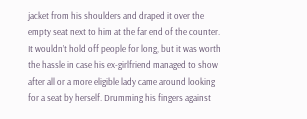jacket from his shoulders and draped it over the empty seat next to him at the far end of the counter. It wouldn’t hold off people for long, but it was worth the hassle in case his ex-girlfriend managed to show after all or a more eligible lady came around looking for a seat by herself. Drumming his fingers against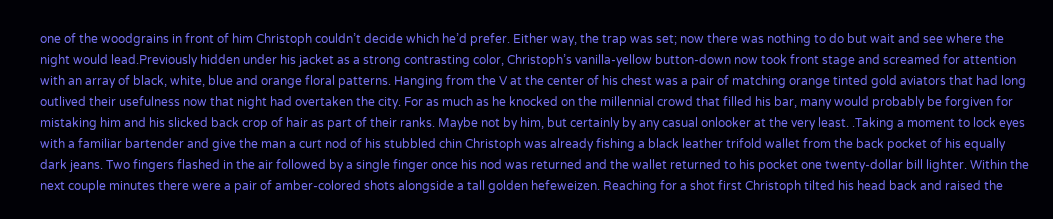one of the woodgrains in front of him Christoph couldn’t decide which he’d prefer. Either way, the trap was set; now there was nothing to do but wait and see where the night would lead.Previously hidden under his jacket as a strong contrasting color, Christoph’s vanilla-yellow button-down now took front stage and screamed for attention with an array of black, white, blue and orange floral patterns. Hanging from the V at the center of his chest was a pair of matching orange tinted gold aviators that had long outlived their usefulness now that night had overtaken the city. For as much as he knocked on the millennial crowd that filled his bar, many would probably be forgiven for mistaking him and his slicked back crop of hair as part of their ranks. Maybe not by him, but certainly by any casual onlooker at the very least. .Taking a moment to lock eyes with a familiar bartender and give the man a curt nod of his stubbled chin Christoph was already fishing a black leather trifold wallet from the back pocket of his equally dark jeans. Two fingers flashed in the air followed by a single finger once his nod was returned and the wallet returned to his pocket one twenty-dollar bill lighter. Within the next couple minutes there were a pair of amber-colored shots alongside a tall golden hefeweizen. Reaching for a shot first Christoph tilted his head back and raised the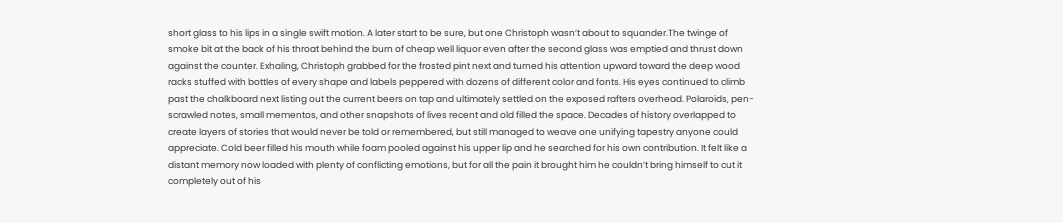short glass to his lips in a single swift motion. A later start to be sure, but one Christoph wasn’t about to squander.The twinge of smoke bit at the back of his throat behind the burn of cheap well liquor even after the second glass was emptied and thrust down against the counter. Exhaling, Christoph grabbed for the frosted pint next and turned his attention upward toward the deep wood racks stuffed with bottles of every shape and labels peppered with dozens of different color and fonts. His eyes continued to climb past the chalkboard next listing out the current beers on tap and ultimately settled on the exposed rafters overhead. Polaroids, pen-scrawled notes, small mementos, and other snapshots of lives recent and old filled the space. Decades of history overlapped to create layers of stories that would never be told or remembered, but still managed to weave one unifying tapestry anyone could appreciate. Cold beer filled his mouth while foam pooled against his upper lip and he searched for his own contribution. It felt like a distant memory now loaded with plenty of conflicting emotions, but for all the pain it brought him he couldn’t bring himself to cut it completely out of his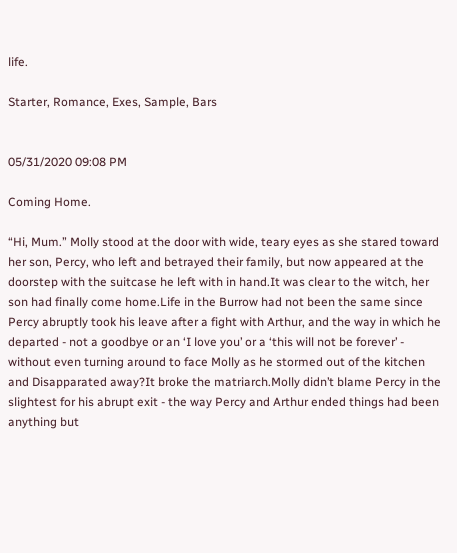life.

Starter, Romance, Exes, Sample, Bars


05/31/2020 09:08 PM

Coming Home.

“Hi, Mum.” Molly stood at the door with wide, teary eyes as she stared toward her son, Percy, who left and betrayed their family, but now appeared at the doorstep with the suitcase he left with in hand.It was clear to the witch, her son had finally come home.Life in the Burrow had not been the same since Percy abruptly took his leave after a fight with Arthur, and the way in which he departed - not a goodbye or an ‘I love you’ or a ‘this will not be forever’ - without even turning around to face Molly as he stormed out of the kitchen and Disapparated away?It broke the matriarch.Molly didn’t blame Percy in the slightest for his abrupt exit - the way Percy and Arthur ended things had been anything but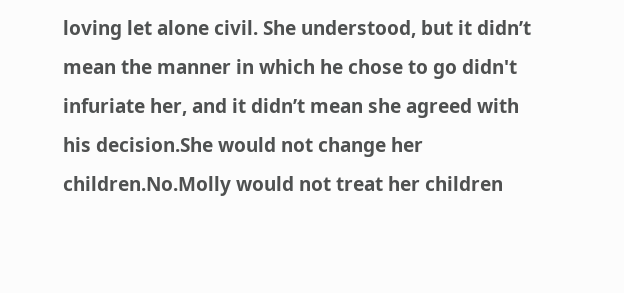loving let alone civil. She understood, but it didn’t mean the manner in which he chose to go didn't infuriate her, and it didn’t mean she agreed with his decision.She would not change her children.No.Molly would not treat her children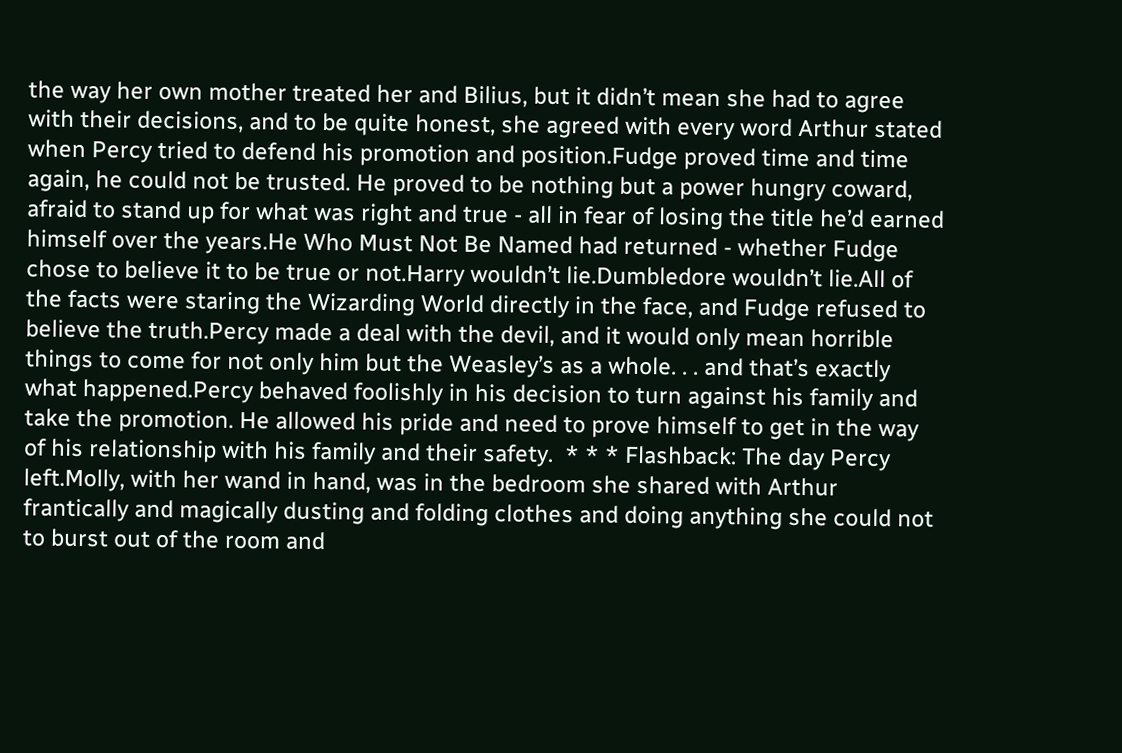the way her own mother treated her and Bilius, but it didn’t mean she had to agree with their decisions, and to be quite honest, she agreed with every word Arthur stated when Percy tried to defend his promotion and position.Fudge proved time and time again, he could not be trusted. He proved to be nothing but a power hungry coward, afraid to stand up for what was right and true - all in fear of losing the title he’d earned himself over the years.He Who Must Not Be Named had returned - whether Fudge chose to believe it to be true or not.Harry wouldn’t lie.Dumbledore wouldn’t lie.All of the facts were staring the Wizarding World directly in the face, and Fudge refused to believe the truth.Percy made a deal with the devil, and it would only mean horrible things to come for not only him but the Weasley’s as a whole. . . and that’s exactly what happened.Percy behaved foolishly in his decision to turn against his family and take the promotion. He allowed his pride and need to prove himself to get in the way of his relationship with his family and their safety.  * * * Flashback: The day Percy left.Molly, with her wand in hand, was in the bedroom she shared with Arthur frantically and magically dusting and folding clothes and doing anything she could not to burst out of the room and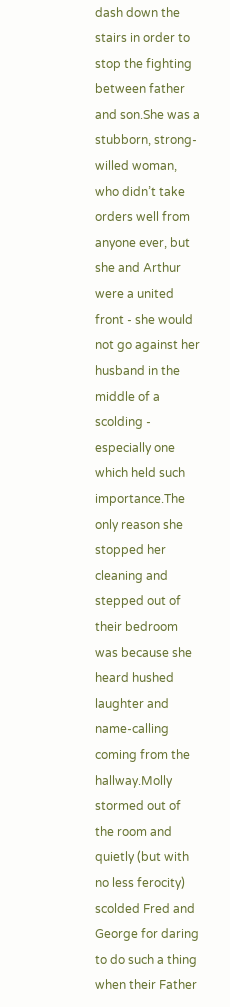dash down the stairs in order to stop the fighting between father and son.She was a stubborn, strong-willed woman, who didn’t take orders well from anyone ever, but she and Arthur were a united front - she would not go against her husband in the middle of a scolding - especially one which held such importance.The only reason she stopped her cleaning and stepped out of their bedroom was because she heard hushed laughter and name-calling coming from the hallway.Molly stormed out of the room and quietly (but with no less ferocity) scolded Fred and George for daring to do such a thing when their Father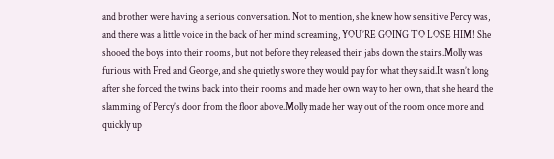and brother were having a serious conversation. Not to mention, she knew how sensitive Percy was, and there was a little voice in the back of her mind screaming, YOU’RE GOING TO LOSE HIM! She shooed the boys into their rooms, but not before they released their jabs down the stairs.Molly was furious with Fred and George, and she quietly swore they would pay for what they said.It wasn’t long after she forced the twins back into their rooms and made her own way to her own, that she heard the slamming of Percy’s door from the floor above.Molly made her way out of the room once more and quickly up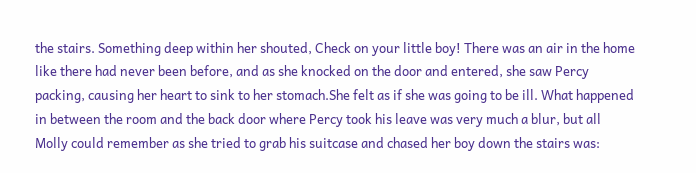the stairs. Something deep within her shouted, Check on your little boy! There was an air in the home like there had never been before, and as she knocked on the door and entered, she saw Percy packing, causing her heart to sink to her stomach.She felt as if she was going to be ill. What happened in between the room and the back door where Percy took his leave was very much a blur, but all Molly could remember as she tried to grab his suitcase and chased her boy down the stairs was: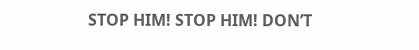STOP HIM! STOP HIM! DON’T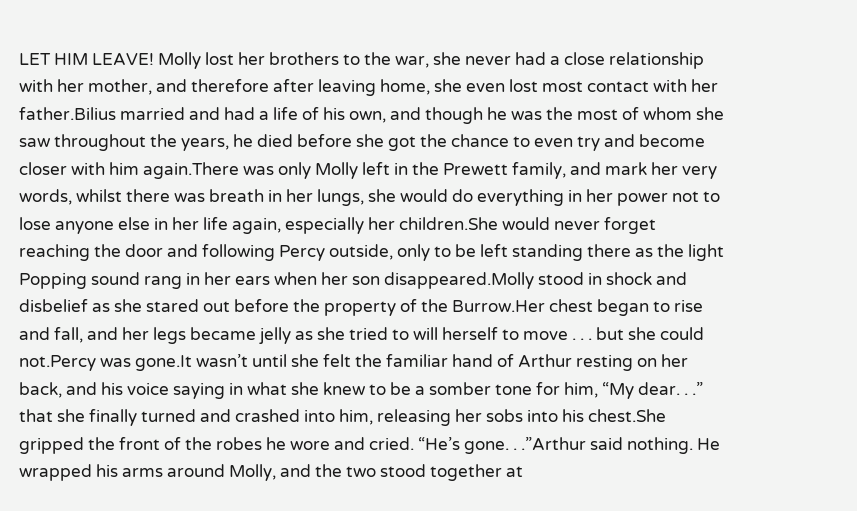LET HIM LEAVE! Molly lost her brothers to the war, she never had a close relationship with her mother, and therefore after leaving home, she even lost most contact with her father.Bilius married and had a life of his own, and though he was the most of whom she saw throughout the years, he died before she got the chance to even try and become closer with him again.There was only Molly left in the Prewett family, and mark her very words, whilst there was breath in her lungs, she would do everything in her power not to lose anyone else in her life again, especially her children.She would never forget reaching the door and following Percy outside, only to be left standing there as the light Popping sound rang in her ears when her son disappeared.Molly stood in shock and disbelief as she stared out before the property of the Burrow.Her chest began to rise and fall, and her legs became jelly as she tried to will herself to move . . . but she could not.Percy was gone.It wasn’t until she felt the familiar hand of Arthur resting on her back, and his voice saying in what she knew to be a somber tone for him, “My dear. . .” that she finally turned and crashed into him, releasing her sobs into his chest.She gripped the front of the robes he wore and cried. “He’s gone. . .”Arthur said nothing. He wrapped his arms around Molly, and the two stood together at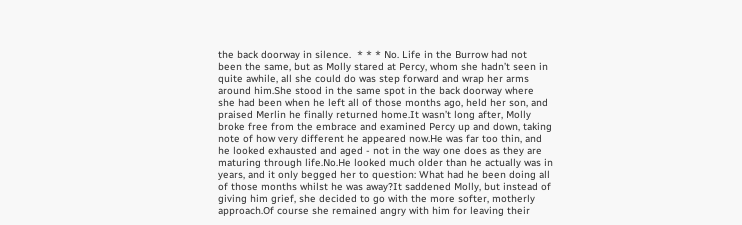the back doorway in silence.  * * * No. Life in the Burrow had not been the same, but as Molly stared at Percy, whom she hadn’t seen in quite awhile, all she could do was step forward and wrap her arms around him.She stood in the same spot in the back doorway where she had been when he left all of those months ago, held her son, and praised Merlin he finally returned home.It wasn’t long after, Molly broke free from the embrace and examined Percy up and down, taking note of how very different he appeared now.He was far too thin, and he looked exhausted and aged - not in the way one does as they are maturing through life.No.He looked much older than he actually was in years, and it only begged her to question: What had he been doing all of those months whilst he was away?It saddened Molly, but instead of giving him grief, she decided to go with the more softer, motherly approach.Of course she remained angry with him for leaving their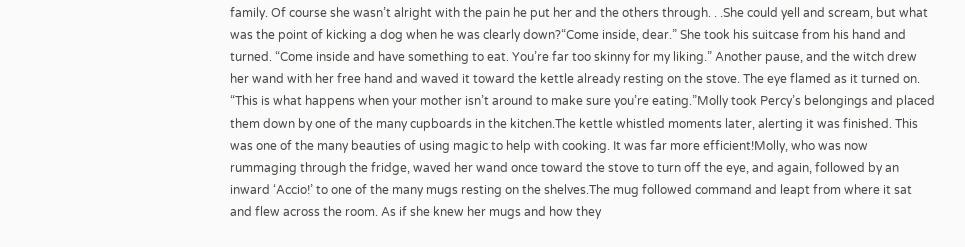family. Of course she wasn’t alright with the pain he put her and the others through. . .She could yell and scream, but what was the point of kicking a dog when he was clearly down?“Come inside, dear.” She took his suitcase from his hand and turned. “Come inside and have something to eat. You’re far too skinny for my liking.” Another pause, and the witch drew her wand with her free hand and waved it toward the kettle already resting on the stove. The eye flamed as it turned on. “This is what happens when your mother isn’t around to make sure you’re eating.”Molly took Percy’s belongings and placed them down by one of the many cupboards in the kitchen.The kettle whistled moments later, alerting it was finished. This was one of the many beauties of using magic to help with cooking. It was far more efficient!Molly, who was now rummaging through the fridge, waved her wand once toward the stove to turn off the eye, and again, followed by an inward ‘Accio!’ to one of the many mugs resting on the shelves.The mug followed command and leapt from where it sat and flew across the room. As if she knew her mugs and how they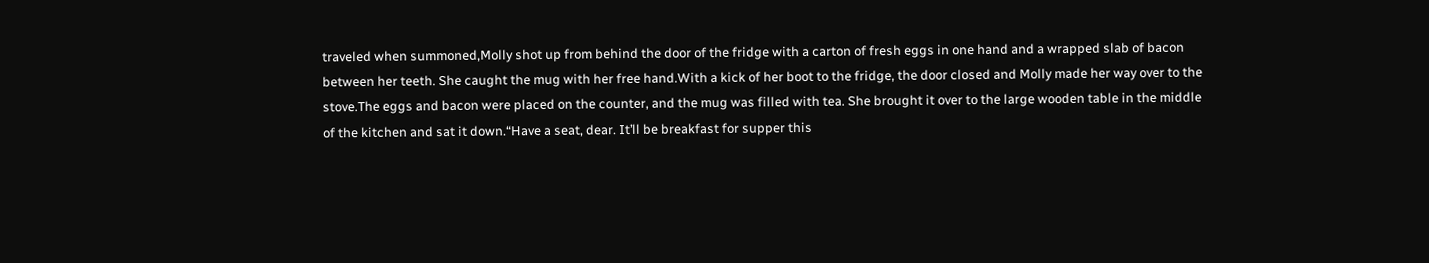traveled when summoned,Molly shot up from behind the door of the fridge with a carton of fresh eggs in one hand and a wrapped slab of bacon between her teeth. She caught the mug with her free hand.With a kick of her boot to the fridge, the door closed and Molly made her way over to the stove.The eggs and bacon were placed on the counter, and the mug was filled with tea. She brought it over to the large wooden table in the middle of the kitchen and sat it down.“Have a seat, dear. It’ll be breakfast for supper this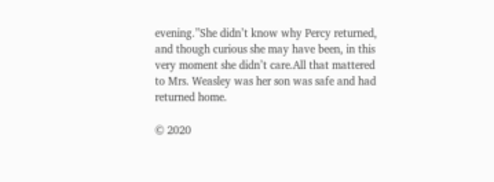evening.”She didn’t know why Percy returned, and though curious she may have been, in this very moment she didn’t care.All that mattered to Mrs. Weasley was her son was safe and had returned home.

© 2020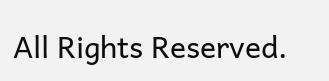All Rights Reserved.